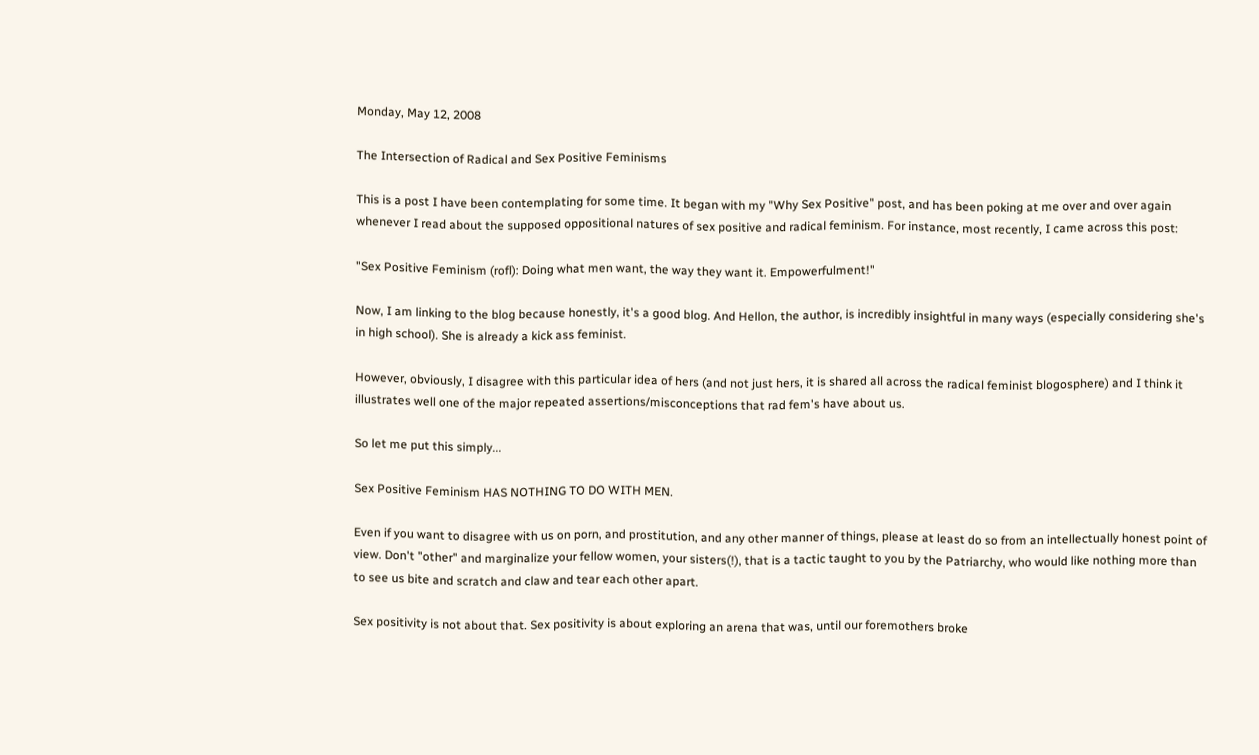Monday, May 12, 2008

The Intersection of Radical and Sex Positive Feminisms

This is a post I have been contemplating for some time. It began with my "Why Sex Positive" post, and has been poking at me over and over again whenever I read about the supposed oppositional natures of sex positive and radical feminism. For instance, most recently, I came across this post:

"Sex Positive Feminism (rofl): Doing what men want, the way they want it. Empowerfulment!"

Now, I am linking to the blog because honestly, it's a good blog. And Hellon, the author, is incredibly insightful in many ways (especially considering she's in high school). She is already a kick ass feminist.

However, obviously, I disagree with this particular idea of hers (and not just hers, it is shared all across the radical feminist blogosphere) and I think it illustrates well one of the major repeated assertions/misconceptions that rad fem's have about us.

So let me put this simply...

Sex Positive Feminism HAS NOTHING TO DO WITH MEN.

Even if you want to disagree with us on porn, and prostitution, and any other manner of things, please at least do so from an intellectually honest point of view. Don't "other" and marginalize your fellow women, your sisters(!), that is a tactic taught to you by the Patriarchy, who would like nothing more than to see us bite and scratch and claw and tear each other apart.

Sex positivity is not about that. Sex positivity is about exploring an arena that was, until our foremothers broke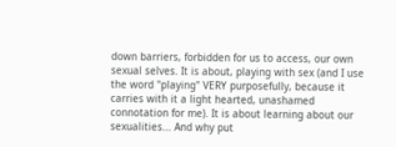down barriers, forbidden for us to access, our own sexual selves. It is about, playing with sex (and I use the word "playing" VERY purposefully, because it carries with it a light hearted, unashamed connotation for me). It is about learning about our sexualities... And why put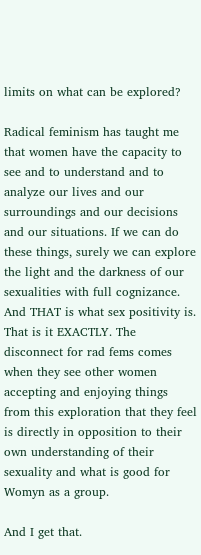limits on what can be explored?

Radical feminism has taught me that women have the capacity to see and to understand and to analyze our lives and our surroundings and our decisions and our situations. If we can do these things, surely we can explore the light and the darkness of our sexualities with full cognizance. And THAT is what sex positivity is. That is it EXACTLY. The disconnect for rad fems comes when they see other women accepting and enjoying things from this exploration that they feel is directly in opposition to their own understanding of their sexuality and what is good for Womyn as a group.

And I get that.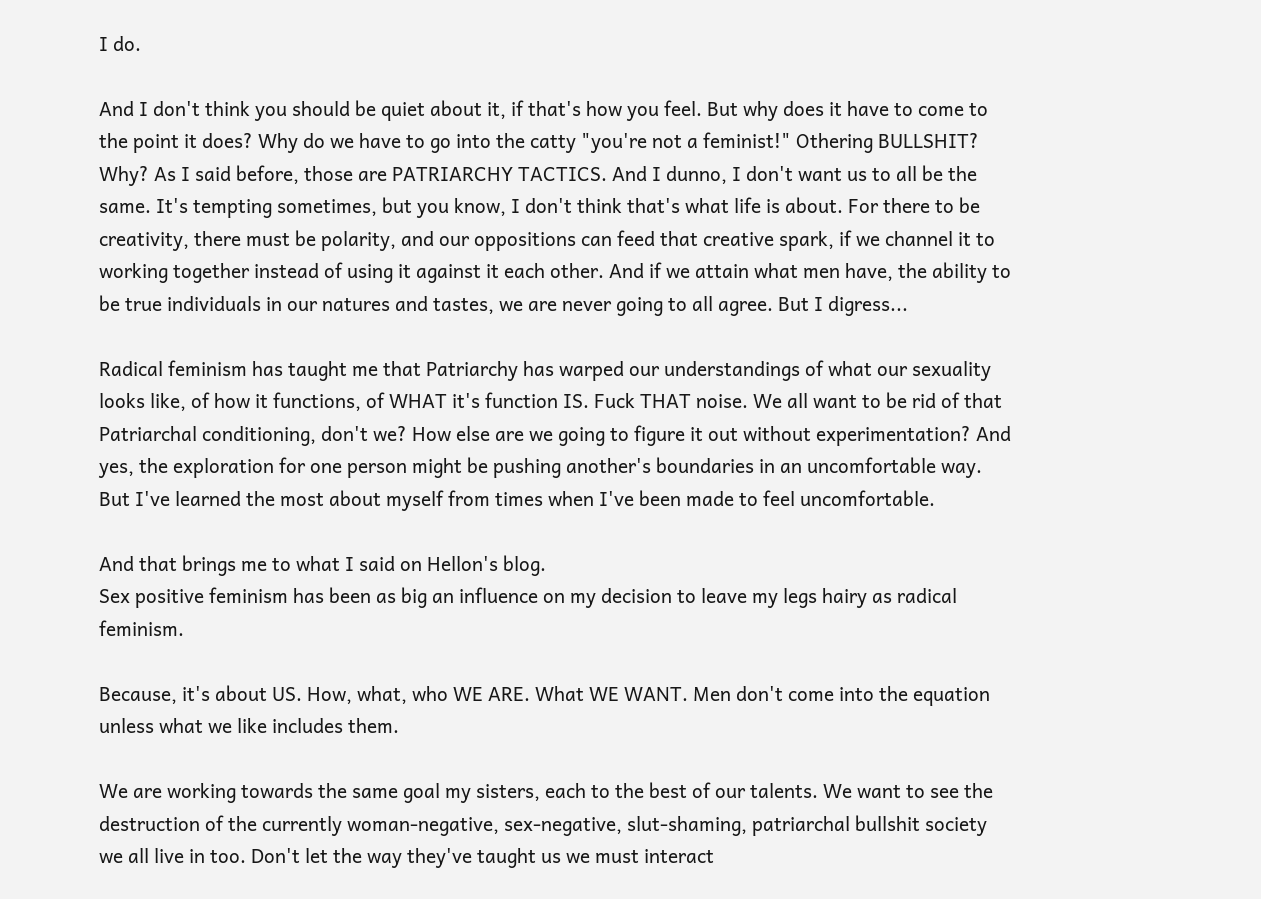I do.

And I don't think you should be quiet about it, if that's how you feel. But why does it have to come to the point it does? Why do we have to go into the catty "you're not a feminist!" Othering BULLSHIT? Why? As I said before, those are PATRIARCHY TACTICS. And I dunno, I don't want us to all be the same. It's tempting sometimes, but you know, I don't think that's what life is about. For there to be creativity, there must be polarity, and our oppositions can feed that creative spark, if we channel it to working together instead of using it against it each other. And if we attain what men have, the ability to be true individuals in our natures and tastes, we are never going to all agree. But I digress...

Radical feminism has taught me that Patriarchy has warped our understandings of what our sexuality looks like, of how it functions, of WHAT it's function IS. Fuck THAT noise. We all want to be rid of that Patriarchal conditioning, don't we? How else are we going to figure it out without experimentation? And yes, the exploration for one person might be pushing another's boundaries in an uncomfortable way. But I've learned the most about myself from times when I've been made to feel uncomfortable.

And that brings me to what I said on Hellon's blog.
Sex positive feminism has been as big an influence on my decision to leave my legs hairy as radical feminism.

Because, it's about US. How, what, who WE ARE. What WE WANT. Men don't come into the equation unless what we like includes them.

We are working towards the same goal my sisters, each to the best of our talents. We want to see the destruction of the currently woman-negative, sex-negative, slut-shaming, patriarchal bullshit society we all live in too. Don't let the way they've taught us we must interact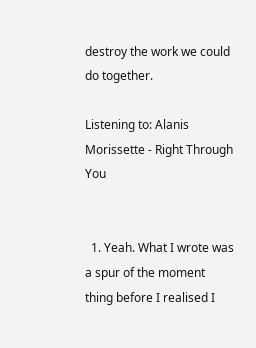destroy the work we could do together.

Listening to: Alanis Morissette - Right Through You


  1. Yeah. What I wrote was a spur of the moment thing before I realised I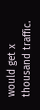would get x thousand traffic.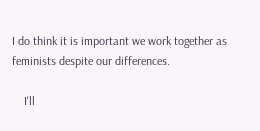I do think it is important we work together as feminists despite our differences.

    I'll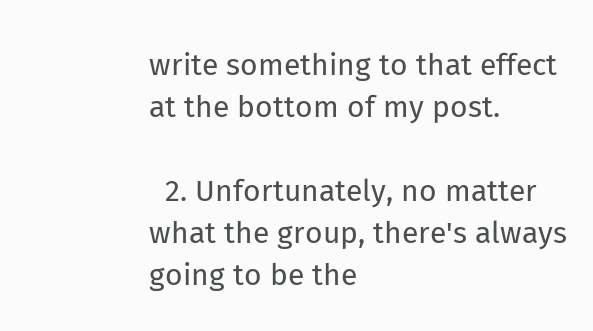write something to that effect at the bottom of my post.

  2. Unfortunately, no matter what the group, there's always going to be the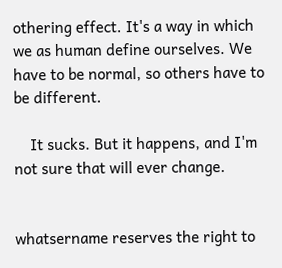othering effect. It's a way in which we as human define ourselves. We have to be normal, so others have to be different.

    It sucks. But it happens, and I'm not sure that will ever change.


whatsername reserves the right to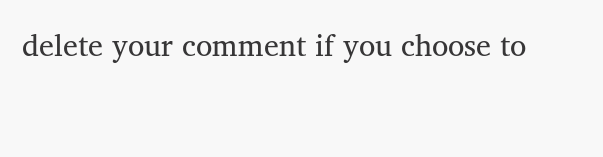delete your comment if you choose to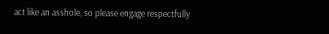act like an asshole, so please engage respectfully